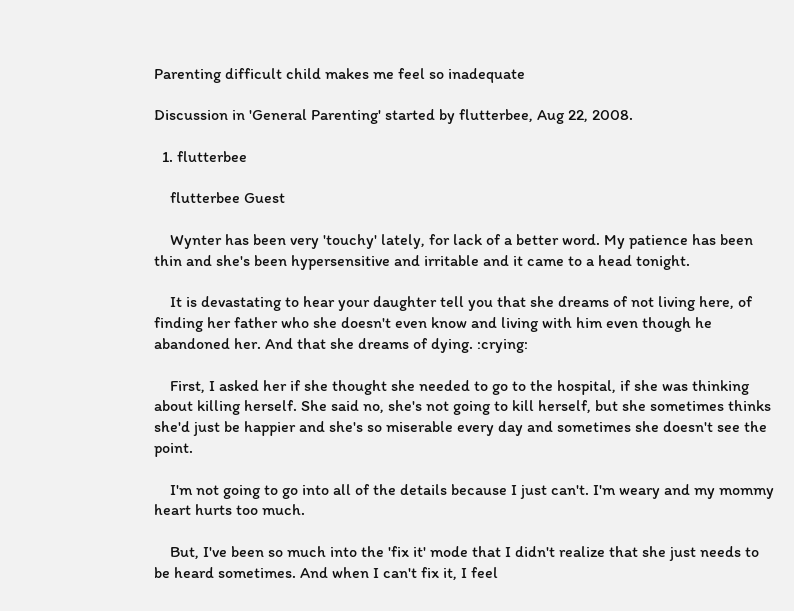Parenting difficult child makes me feel so inadequate

Discussion in 'General Parenting' started by flutterbee, Aug 22, 2008.

  1. flutterbee

    flutterbee Guest

    Wynter has been very 'touchy' lately, for lack of a better word. My patience has been thin and she's been hypersensitive and irritable and it came to a head tonight.

    It is devastating to hear your daughter tell you that she dreams of not living here, of finding her father who she doesn't even know and living with him even though he abandoned her. And that she dreams of dying. :crying:

    First, I asked her if she thought she needed to go to the hospital, if she was thinking about killing herself. She said no, she's not going to kill herself, but she sometimes thinks she'd just be happier and she's so miserable every day and sometimes she doesn't see the point.

    I'm not going to go into all of the details because I just can't. I'm weary and my mommy heart hurts too much.

    But, I've been so much into the 'fix it' mode that I didn't realize that she just needs to be heard sometimes. And when I can't fix it, I feel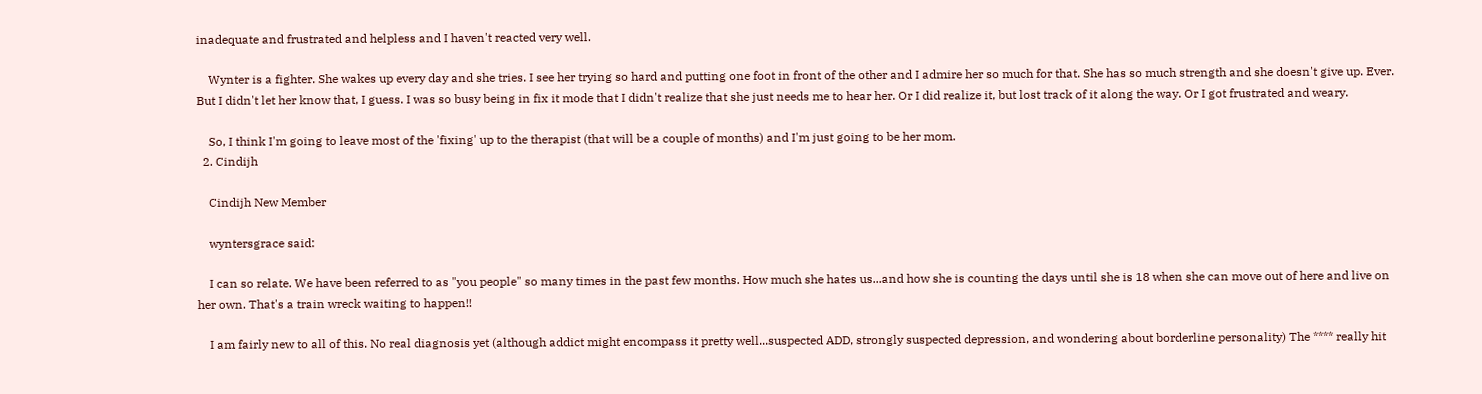inadequate and frustrated and helpless and I haven't reacted very well.

    Wynter is a fighter. She wakes up every day and she tries. I see her trying so hard and putting one foot in front of the other and I admire her so much for that. She has so much strength and she doesn't give up. Ever. But I didn't let her know that, I guess. I was so busy being in fix it mode that I didn't realize that she just needs me to hear her. Or I did realize it, but lost track of it along the way. Or I got frustrated and weary.

    So, I think I'm going to leave most of the 'fixing' up to the therapist (that will be a couple of months) and I'm just going to be her mom.
  2. Cindijh

    Cindijh New Member

    wyntersgrace said:

    I can so relate. We have been referred to as "you people" so many times in the past few months. How much she hates us...and how she is counting the days until she is 18 when she can move out of here and live on her own. That's a train wreck waiting to happen!!

    I am fairly new to all of this. No real diagnosis yet (although addict might encompass it pretty well...suspected ADD, strongly suspected depression, and wondering about borderline personality) The **** really hit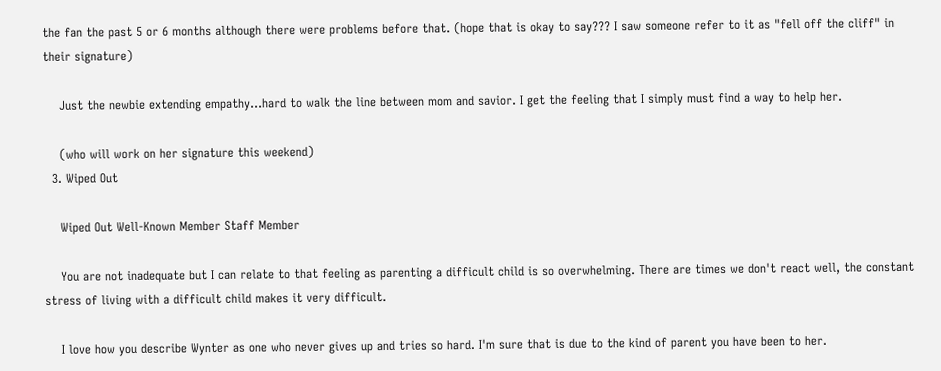the fan the past 5 or 6 months although there were problems before that. (hope that is okay to say??? I saw someone refer to it as "fell off the cliff" in their signature)

    Just the newbie extending empathy...hard to walk the line between mom and savior. I get the feeling that I simply must find a way to help her.

    (who will work on her signature this weekend)
  3. Wiped Out

    Wiped Out Well-Known Member Staff Member

    You are not inadequate but I can relate to that feeling as parenting a difficult child is so overwhelming. There are times we don't react well, the constant stress of living with a difficult child makes it very difficult.

    I love how you describe Wynter as one who never gives up and tries so hard. I'm sure that is due to the kind of parent you have been to her.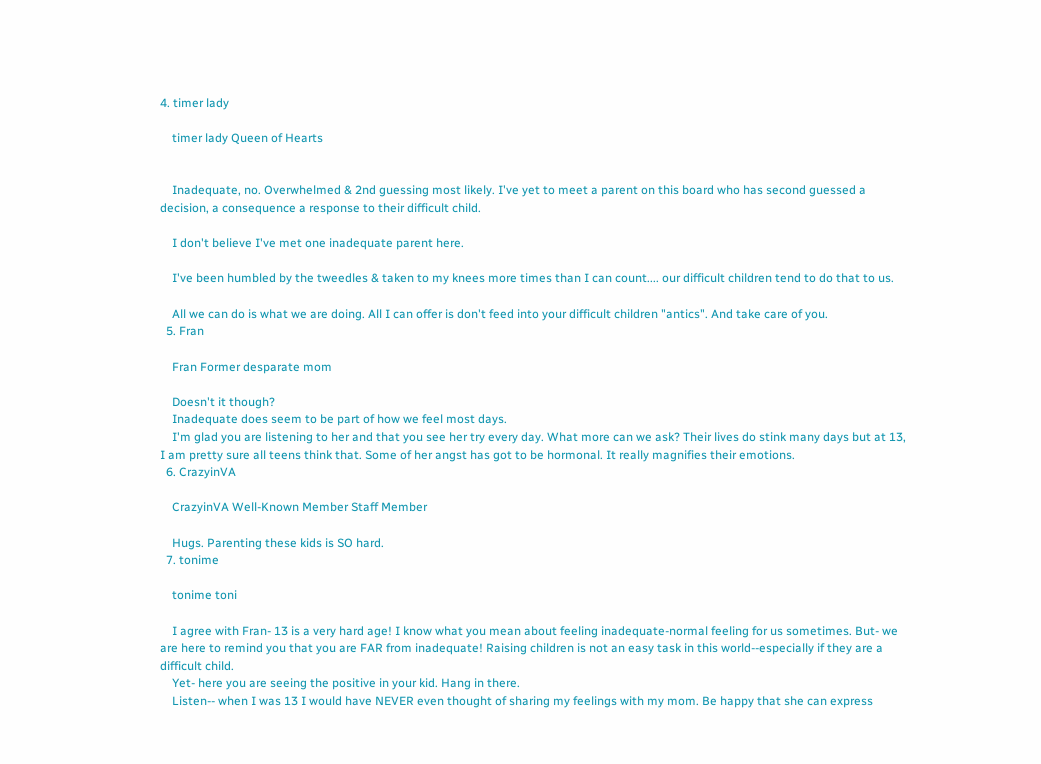4. timer lady

    timer lady Queen of Hearts


    Inadequate, no. Overwhelmed & 2nd guessing most likely. I've yet to meet a parent on this board who has second guessed a decision, a consequence a response to their difficult child.

    I don't believe I've met one inadequate parent here.

    I've been humbled by the tweedles & taken to my knees more times than I can count.... our difficult children tend to do that to us.

    All we can do is what we are doing. All I can offer is don't feed into your difficult children "antics". And take care of you.
  5. Fran

    Fran Former desparate mom

    Doesn't it though?
    Inadequate does seem to be part of how we feel most days.
    I'm glad you are listening to her and that you see her try every day. What more can we ask? Their lives do stink many days but at 13, I am pretty sure all teens think that. Some of her angst has got to be hormonal. It really magnifies their emotions.
  6. CrazyinVA

    CrazyinVA Well-Known Member Staff Member

    Hugs. Parenting these kids is SO hard.
  7. tonime

    tonime toni

    I agree with Fran- 13 is a very hard age! I know what you mean about feeling inadequate-normal feeling for us sometimes. But- we are here to remind you that you are FAR from inadequate! Raising children is not an easy task in this world--especially if they are a difficult child.
    Yet- here you are seeing the positive in your kid. Hang in there.
    Listen-- when I was 13 I would have NEVER even thought of sharing my feelings with my mom. Be happy that she can express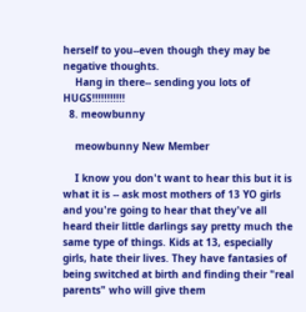herself to you--even though they may be negative thoughts.
    Hang in there-- sending you lots of HUGS!!!!!!!!!!!
  8. meowbunny

    meowbunny New Member

    I know you don't want to hear this but it is what it is -- ask most mothers of 13 YO girls and you're going to hear that they've all heard their little darlings say pretty much the same type of things. Kids at 13, especially girls, hate their lives. They have fantasies of being switched at birth and finding their "real parents" who will give them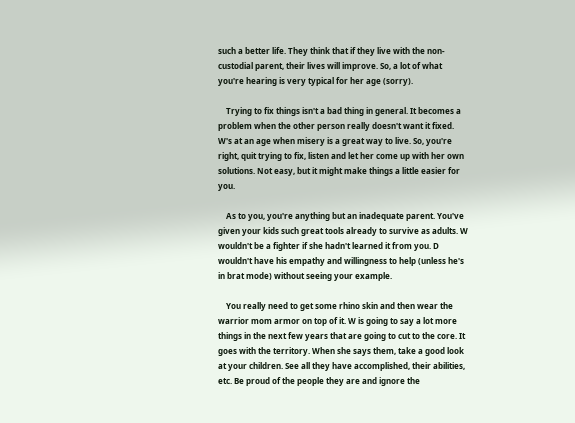such a better life. They think that if they live with the non-custodial parent, their lives will improve. So, a lot of what you're hearing is very typical for her age (sorry).

    Trying to fix things isn't a bad thing in general. It becomes a problem when the other person really doesn't want it fixed. W's at an age when misery is a great way to live. So, you're right, quit trying to fix, listen and let her come up with her own solutions. Not easy, but it might make things a little easier for you.

    As to you, you're anything but an inadequate parent. You've given your kids such great tools already to survive as adults. W wouldn't be a fighter if she hadn't learned it from you. D wouldn't have his empathy and willingness to help (unless he's in brat mode) without seeing your example.

    You really need to get some rhino skin and then wear the warrior mom armor on top of it. W is going to say a lot more things in the next few years that are going to cut to the core. It goes with the territory. When she says them, take a good look at your children. See all they have accomplished, their abilities, etc. Be proud of the people they are and ignore the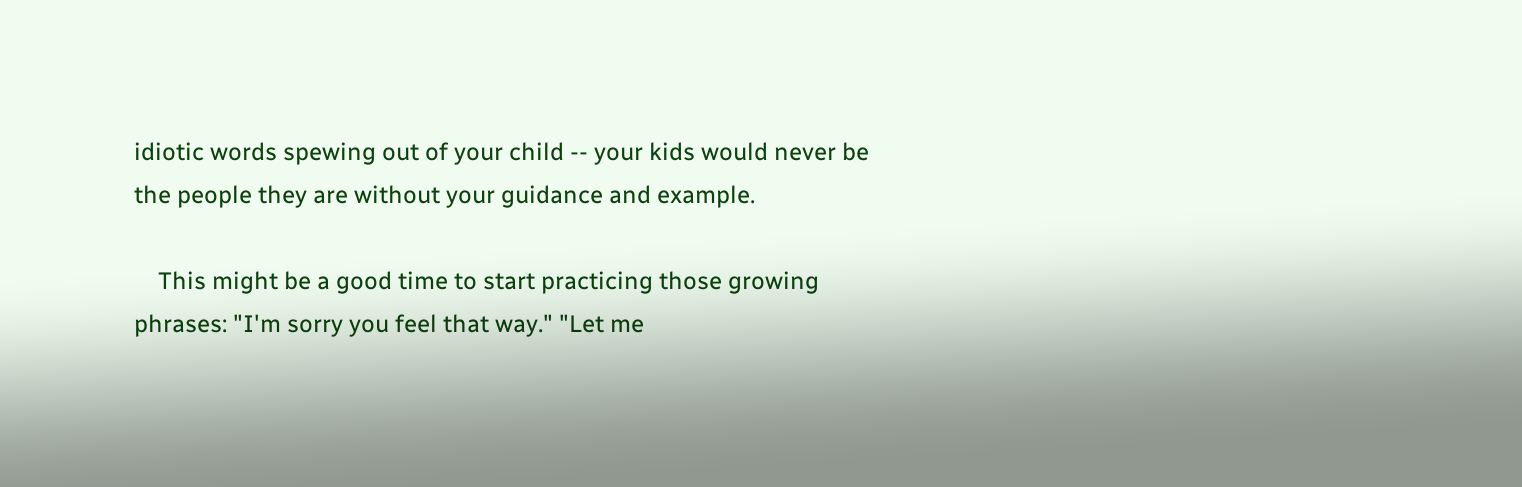idiotic words spewing out of your child -- your kids would never be the people they are without your guidance and example.

    This might be a good time to start practicing those growing phrases: "I'm sorry you feel that way." "Let me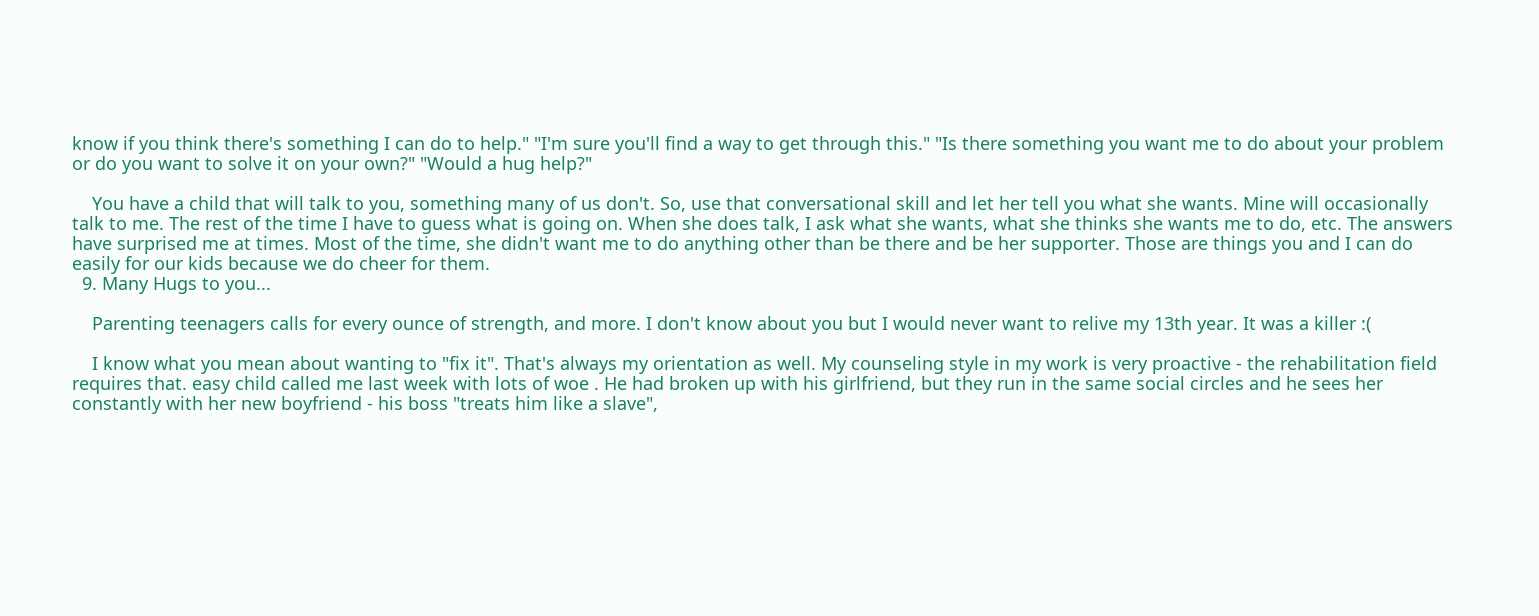know if you think there's something I can do to help." "I'm sure you'll find a way to get through this." "Is there something you want me to do about your problem or do you want to solve it on your own?" "Would a hug help?"

    You have a child that will talk to you, something many of us don't. So, use that conversational skill and let her tell you what she wants. Mine will occasionally talk to me. The rest of the time I have to guess what is going on. When she does talk, I ask what she wants, what she thinks she wants me to do, etc. The answers have surprised me at times. Most of the time, she didn't want me to do anything other than be there and be her supporter. Those are things you and I can do easily for our kids because we do cheer for them.
  9. Many Hugs to you...

    Parenting teenagers calls for every ounce of strength, and more. I don't know about you but I would never want to relive my 13th year. It was a killer :(

    I know what you mean about wanting to "fix it". That's always my orientation as well. My counseling style in my work is very proactive - the rehabilitation field requires that. easy child called me last week with lots of woe . He had broken up with his girlfriend, but they run in the same social circles and he sees her constantly with her new boyfriend - his boss "treats him like a slave",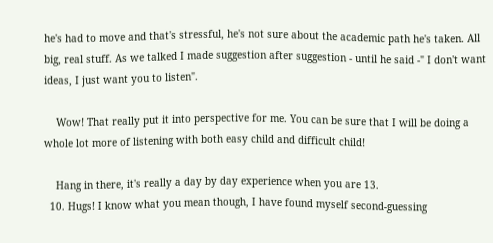he's had to move and that's stressful, he's not sure about the academic path he's taken. All big, real stuff. As we talked I made suggestion after suggestion - until he said -" I don't want ideas, I just want you to listen".

    Wow! That really put it into perspective for me. You can be sure that I will be doing a whole lot more of listening with both easy child and difficult child!

    Hang in there, it's really a day by day experience when you are 13.
  10. Hugs! I know what you mean though, I have found myself second-guessing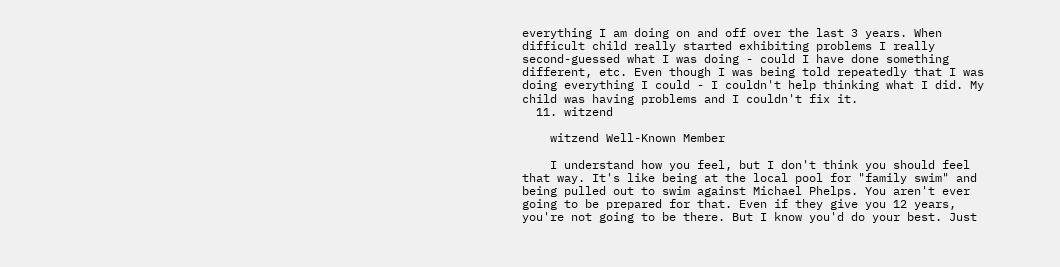everything I am doing on and off over the last 3 years. When difficult child really started exhibiting problems I really second-guessed what I was doing - could I have done something different, etc. Even though I was being told repeatedly that I was doing everything I could - I couldn't help thinking what I did. My child was having problems and I couldn't fix it.
  11. witzend

    witzend Well-Known Member

    I understand how you feel, but I don't think you should feel that way. It's like being at the local pool for "family swim" and being pulled out to swim against Michael Phelps. You aren't ever going to be prepared for that. Even if they give you 12 years, you're not going to be there. But I know you'd do your best. Just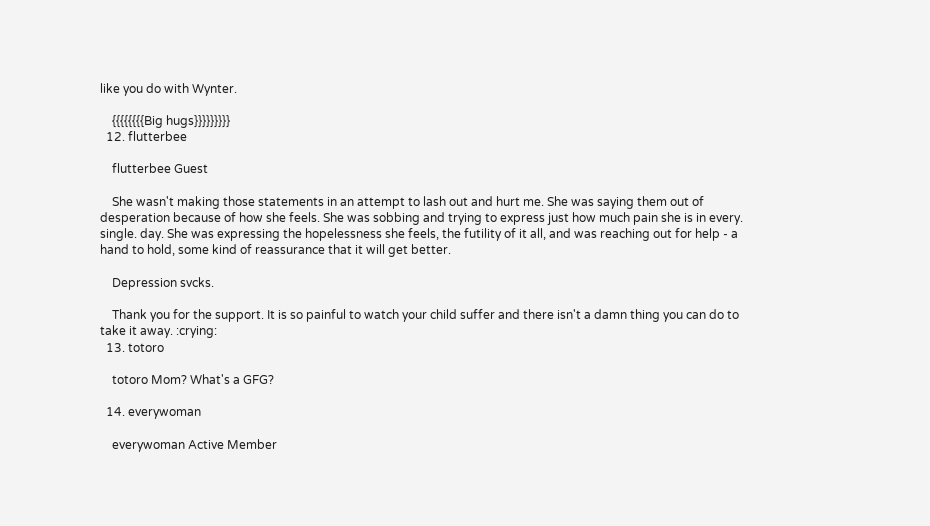like you do with Wynter.

    {{{{{{{{Big hugs}}}}}}}}}
  12. flutterbee

    flutterbee Guest

    She wasn't making those statements in an attempt to lash out and hurt me. She was saying them out of desperation because of how she feels. She was sobbing and trying to express just how much pain she is in every. single. day. She was expressing the hopelessness she feels, the futility of it all, and was reaching out for help - a hand to hold, some kind of reassurance that it will get better.

    Depression svcks.

    Thank you for the support. It is so painful to watch your child suffer and there isn't a damn thing you can do to take it away. :crying:
  13. totoro

    totoro Mom? What's a GFG?

  14. everywoman

    everywoman Active Member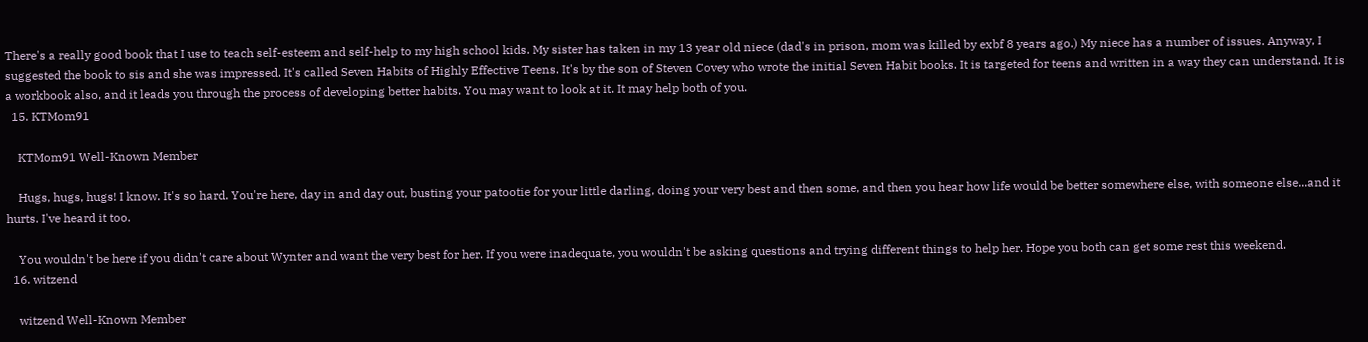There's a really good book that I use to teach self-esteem and self-help to my high school kids. My sister has taken in my 13 year old niece (dad's in prison, mom was killed by exbf 8 years ago.) My niece has a number of issues. Anyway, I suggested the book to sis and she was impressed. It's called Seven Habits of Highly Effective Teens. It's by the son of Steven Covey who wrote the initial Seven Habit books. It is targeted for teens and written in a way they can understand. It is a workbook also, and it leads you through the process of developing better habits. You may want to look at it. It may help both of you.
  15. KTMom91

    KTMom91 Well-Known Member

    Hugs, hugs, hugs! I know. It's so hard. You're here, day in and day out, busting your patootie for your little darling, doing your very best and then some, and then you hear how life would be better somewhere else, with someone else...and it hurts. I've heard it too.

    You wouldn't be here if you didn't care about Wynter and want the very best for her. If you were inadequate, you wouldn't be asking questions and trying different things to help her. Hope you both can get some rest this weekend.
  16. witzend

    witzend Well-Known Member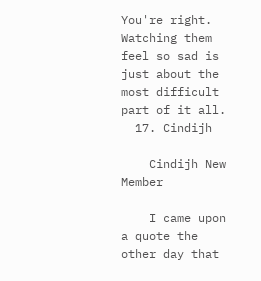You're right. Watching them feel so sad is just about the most difficult part of it all.
  17. Cindijh

    Cindijh New Member

    I came upon a quote the other day that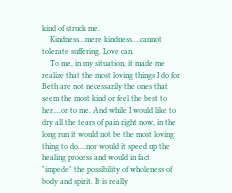kind of struck me.
    Kindness...mere kindness....cannot tolerate suffering. Love can.
    To me, in my situation, it made me realize that the most loving things I do for Beth are not necessarily the ones that seem the most kind or feel the best to her....or to me. And while I would like to dry all the tears of pain right now, in the long run it would not be the most loving thing to do....nor would it speed up the healing process and would in fact "impede" the possibility of wholeness of body and spirit. It is really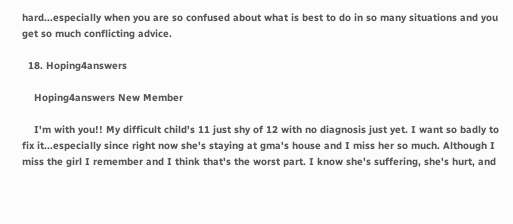hard...especially when you are so confused about what is best to do in so many situations and you get so much conflicting advice.

  18. Hoping4answers

    Hoping4answers New Member

    I'm with you!! My difficult child's 11 just shy of 12 with no diagnosis just yet. I want so badly to fix it...especially since right now she's staying at gma's house and I miss her so much. Although I miss the girl I remember and I think that's the worst part. I know she's suffering, she's hurt, and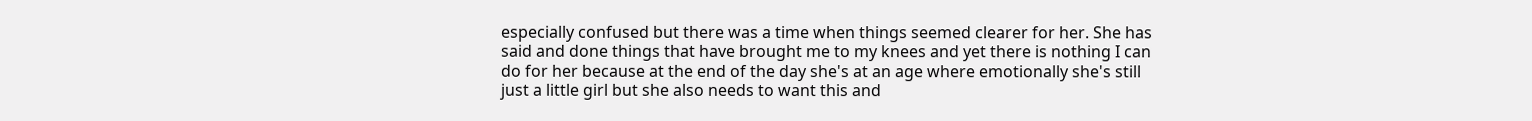especially confused but there was a time when things seemed clearer for her. She has said and done things that have brought me to my knees and yet there is nothing I can do for her because at the end of the day she's at an age where emotionally she's still just a little girl but she also needs to want this and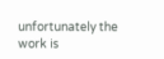unfortunately the work is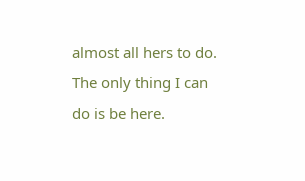almost all hers to do. The only thing I can do is be here.